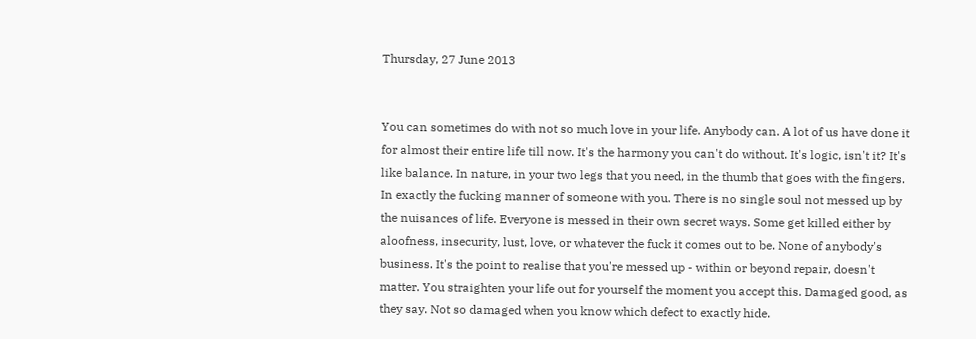Thursday, 27 June 2013


You can sometimes do with not so much love in your life. Anybody can. A lot of us have done it for almost their entire life till now. It's the harmony you can't do without. It's logic, isn't it? It's like balance. In nature, in your two legs that you need, in the thumb that goes with the fingers. In exactly the fucking manner of someone with you. There is no single soul not messed up by the nuisances of life. Everyone is messed in their own secret ways. Some get killed either by aloofness, insecurity, lust, love, or whatever the fuck it comes out to be. None of anybody's business. It's the point to realise that you're messed up - within or beyond repair, doesn't matter. You straighten your life out for yourself the moment you accept this. Damaged good, as they say. Not so damaged when you know which defect to exactly hide.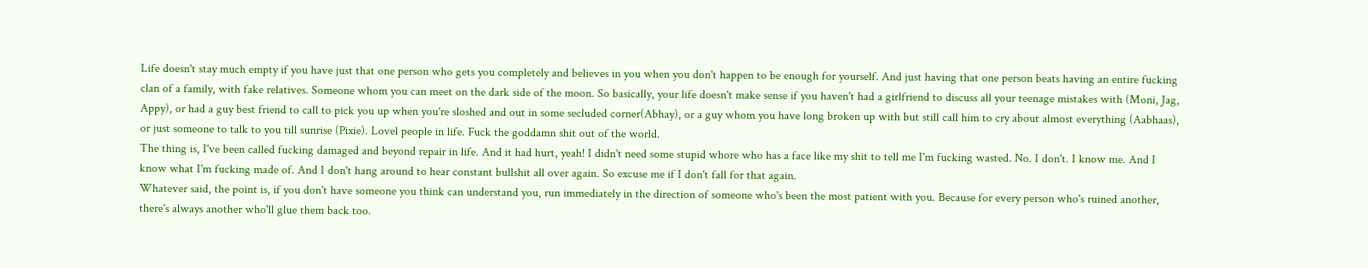Life doesn't stay much empty if you have just that one person who gets you completely and believes in you when you don't happen to be enough for yourself. And just having that one person beats having an entire fucking clan of a family, with fake relatives. Someone whom you can meet on the dark side of the moon. So basically, your life doesn't make sense if you haven't had a girlfriend to discuss all your teenage mistakes with (Moni, Jag, Appy), or had a guy best friend to call to pick you up when you're sloshed and out in some secluded corner(Abhay), or a guy whom you have long broken up with but still call him to cry about almost everything (Aabhaas), or just someone to talk to you till sunrise (Pixie). Lovel people in life. Fuck the goddamn shit out of the world.
The thing is, I've been called fucking damaged and beyond repair in life. And it had hurt, yeah! I didn't need some stupid whore who has a face like my shit to tell me I'm fucking wasted. No. I don't. I know me. And I know what I'm fucking made of. And I don't hang around to hear constant bullshit all over again. So excuse me if I don't fall for that again.
Whatever said, the point is, if you don't have someone you think can understand you, run immediately in the direction of someone who's been the most patient with you. Because for every person who's ruined another, there's always another who'll glue them back too.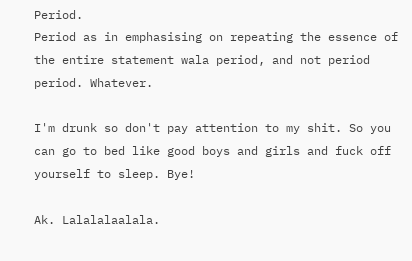Period.
Period as in emphasising on repeating the essence of the entire statement wala period, and not period period. Whatever.

I'm drunk so don't pay attention to my shit. So you can go to bed like good boys and girls and fuck off yourself to sleep. Bye!

Ak. Lalalalaalala.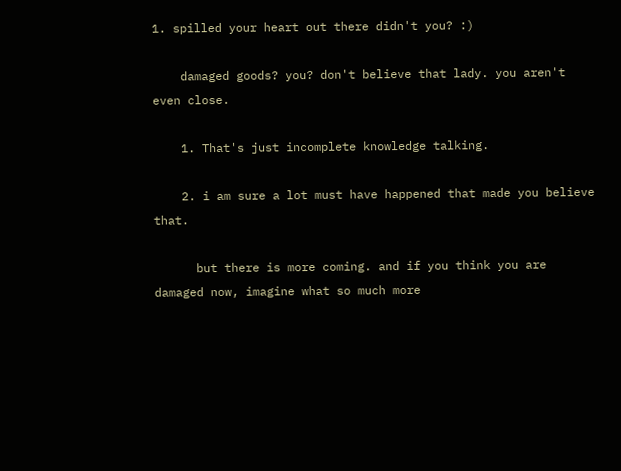1. spilled your heart out there didn't you? :)

    damaged goods? you? don't believe that lady. you aren't even close.

    1. That's just incomplete knowledge talking.

    2. i am sure a lot must have happened that made you believe that.

      but there is more coming. and if you think you are damaged now, imagine what so much more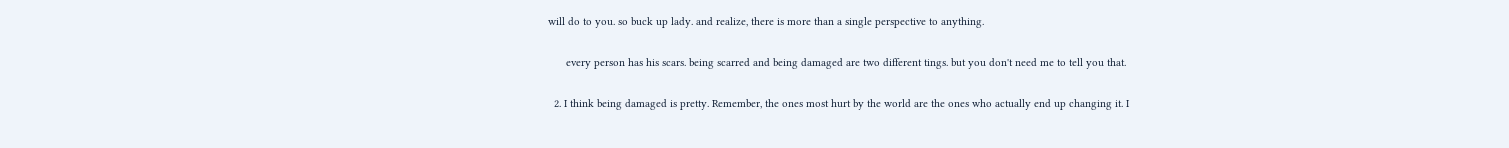will do to you. so buck up lady. and realize, there is more than a single perspective to anything.

      every person has his scars. being scarred and being damaged are two different tings. but you don't need me to tell you that.

  2. I think being damaged is pretty. Remember, the ones most hurt by the world are the ones who actually end up changing it. I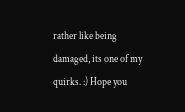rather like being damaged, its one of my quirks. :) Hope you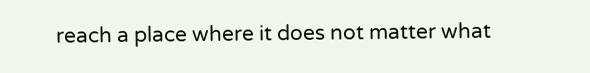reach a place where it does not matter what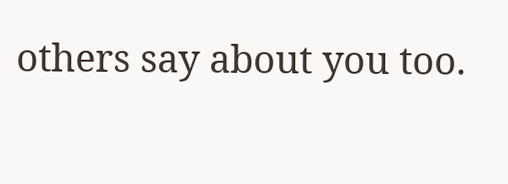others say about you too.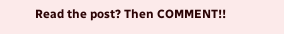Read the post? Then COMMENT!!